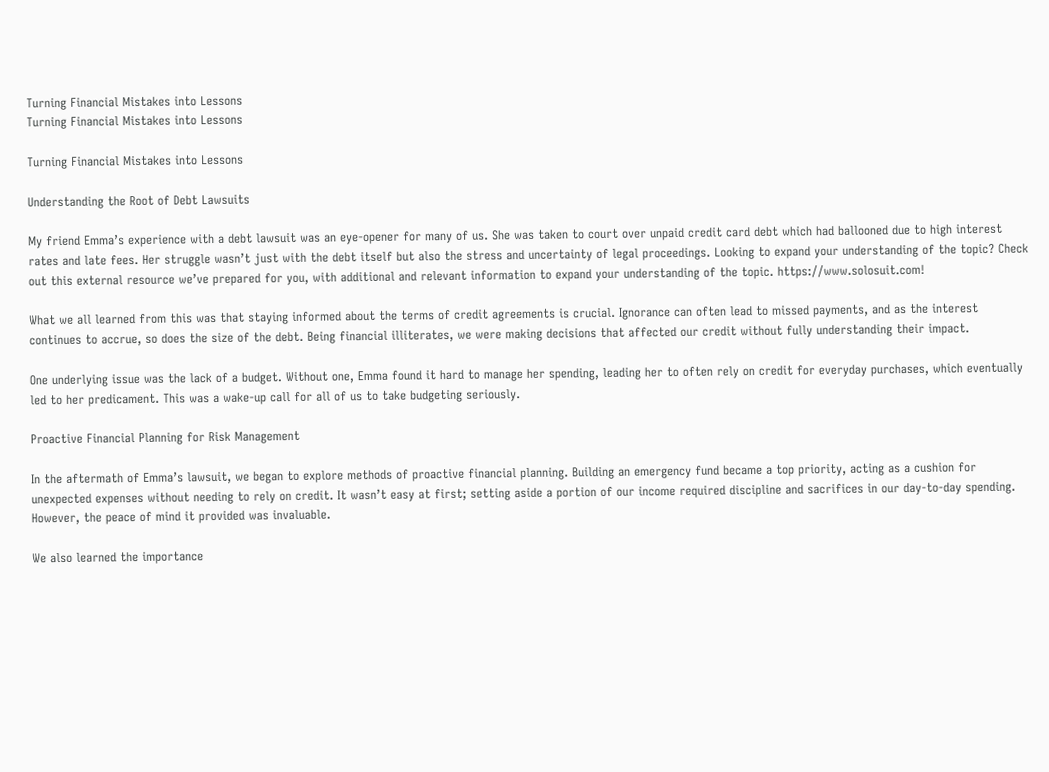Turning Financial Mistakes into Lessons
Turning Financial Mistakes into Lessons

Turning Financial Mistakes into Lessons

Understanding the Root of Debt Lawsuits

My friend Emma’s experience with a debt lawsuit was an eye-opener for many of us. She was taken to court over unpaid credit card debt which had ballooned due to high interest rates and late fees. Her struggle wasn’t just with the debt itself but also the stress and uncertainty of legal proceedings. Looking to expand your understanding of the topic? Check out this external resource we’ve prepared for you, with additional and relevant information to expand your understanding of the topic. https://www.solosuit.com!

What we all learned from this was that staying informed about the terms of credit agreements is crucial. Ignorance can often lead to missed payments, and as the interest continues to accrue, so does the size of the debt. Being financial illiterates, we were making decisions that affected our credit without fully understanding their impact.

One underlying issue was the lack of a budget. Without one, Emma found it hard to manage her spending, leading her to often rely on credit for everyday purchases, which eventually led to her predicament. This was a wake-up call for all of us to take budgeting seriously.

Proactive Financial Planning for Risk Management

In the aftermath of Emma’s lawsuit, we began to explore methods of proactive financial planning. Building an emergency fund became a top priority, acting as a cushion for unexpected expenses without needing to rely on credit. It wasn’t easy at first; setting aside a portion of our income required discipline and sacrifices in our day-to-day spending. However, the peace of mind it provided was invaluable.

We also learned the importance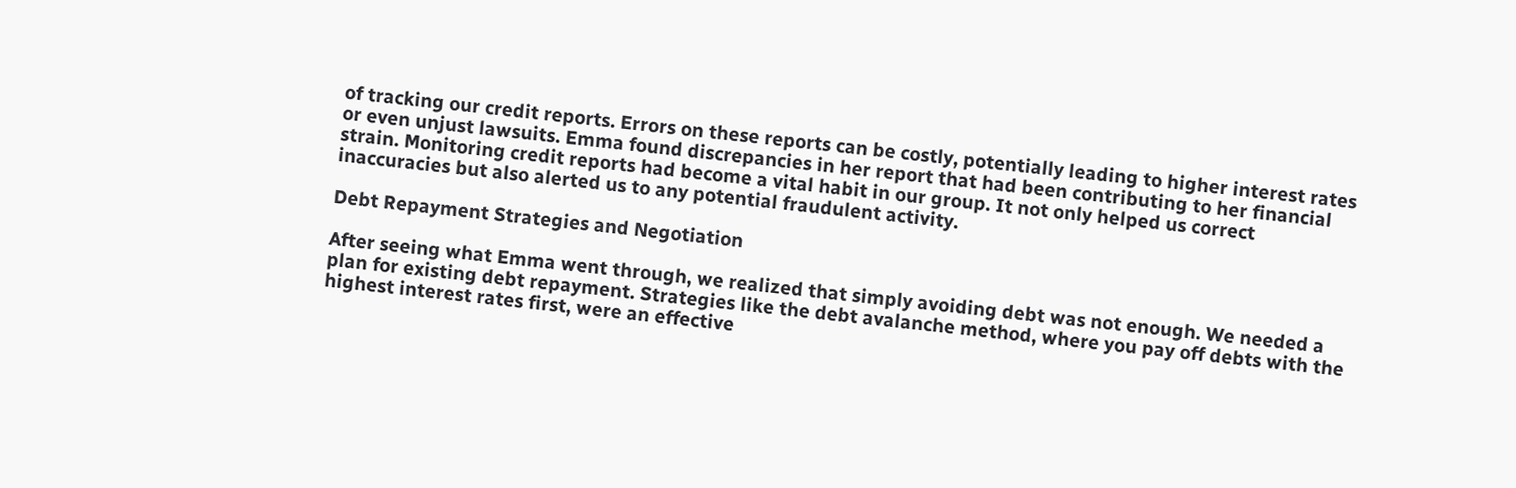of tracking our credit reports. Errors on these reports can be costly, potentially leading to higher interest rates or even unjust lawsuits. Emma found discrepancies in her report that had been contributing to her financial strain. Monitoring credit reports had become a vital habit in our group. It not only helped us correct inaccuracies but also alerted us to any potential fraudulent activity.

Debt Repayment Strategies and Negotiation

After seeing what Emma went through, we realized that simply avoiding debt was not enough. We needed a plan for existing debt repayment. Strategies like the debt avalanche method, where you pay off debts with the highest interest rates first, were an effective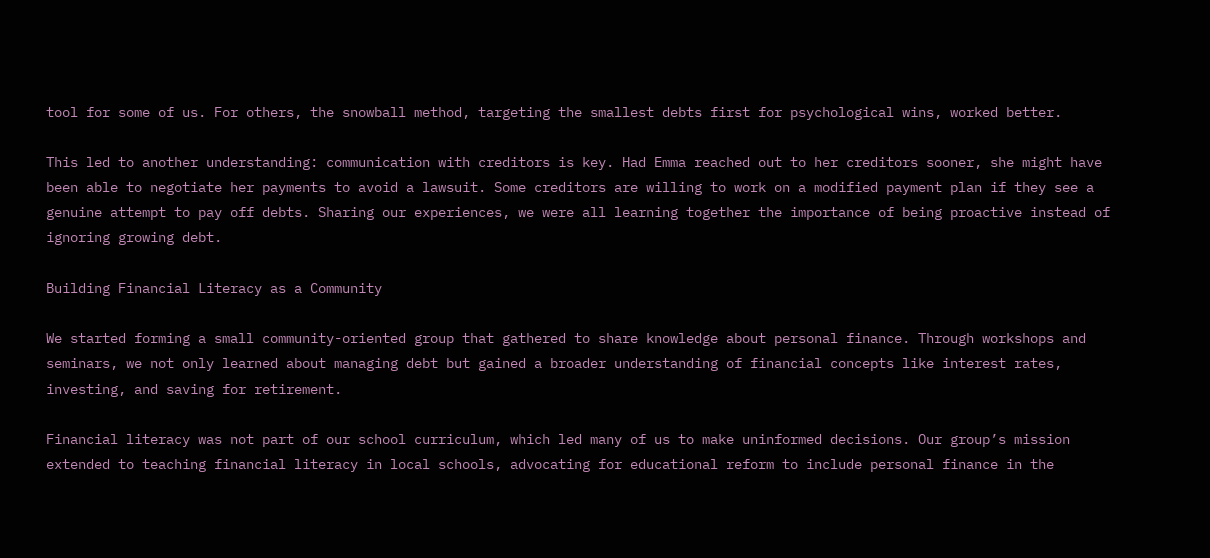tool for some of us. For others, the snowball method, targeting the smallest debts first for psychological wins, worked better.

This led to another understanding: communication with creditors is key. Had Emma reached out to her creditors sooner, she might have been able to negotiate her payments to avoid a lawsuit. Some creditors are willing to work on a modified payment plan if they see a genuine attempt to pay off debts. Sharing our experiences, we were all learning together the importance of being proactive instead of ignoring growing debt.

Building Financial Literacy as a Community

We started forming a small community-oriented group that gathered to share knowledge about personal finance. Through workshops and seminars, we not only learned about managing debt but gained a broader understanding of financial concepts like interest rates, investing, and saving for retirement.

Financial literacy was not part of our school curriculum, which led many of us to make uninformed decisions. Our group’s mission extended to teaching financial literacy in local schools, advocating for educational reform to include personal finance in the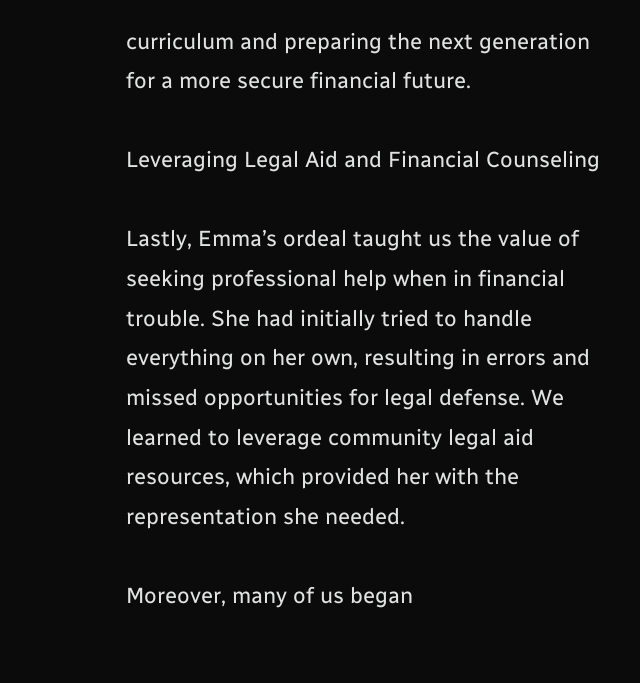curriculum and preparing the next generation for a more secure financial future.

Leveraging Legal Aid and Financial Counseling

Lastly, Emma’s ordeal taught us the value of seeking professional help when in financial trouble. She had initially tried to handle everything on her own, resulting in errors and missed opportunities for legal defense. We learned to leverage community legal aid resources, which provided her with the representation she needed.

Moreover, many of us began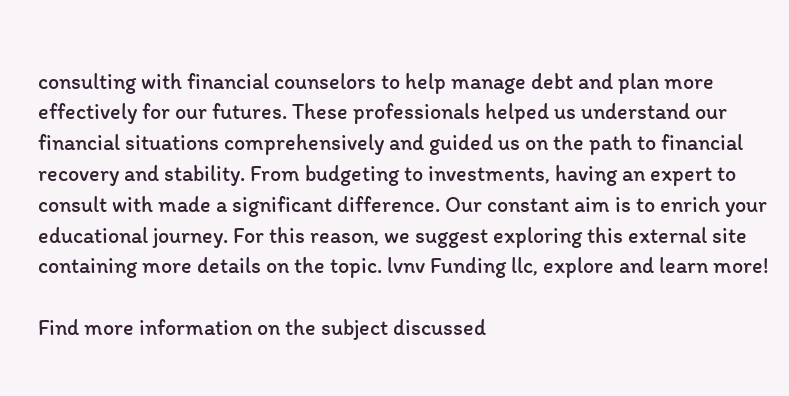consulting with financial counselors to help manage debt and plan more effectively for our futures. These professionals helped us understand our financial situations comprehensively and guided us on the path to financial recovery and stability. From budgeting to investments, having an expert to consult with made a significant difference. Our constant aim is to enrich your educational journey. For this reason, we suggest exploring this external site containing more details on the topic. lvnv Funding llc, explore and learn more!

Find more information on the subject discussed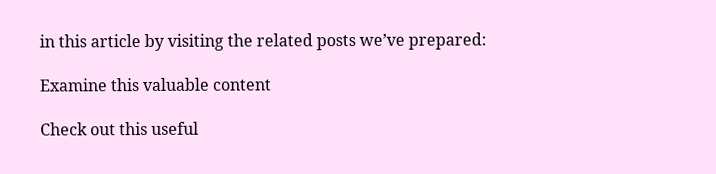in this article by visiting the related posts we’ve prepared:

Examine this valuable content

Check out this useful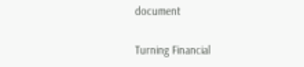document

Turning Financial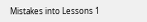Mistakes into Lessons 1